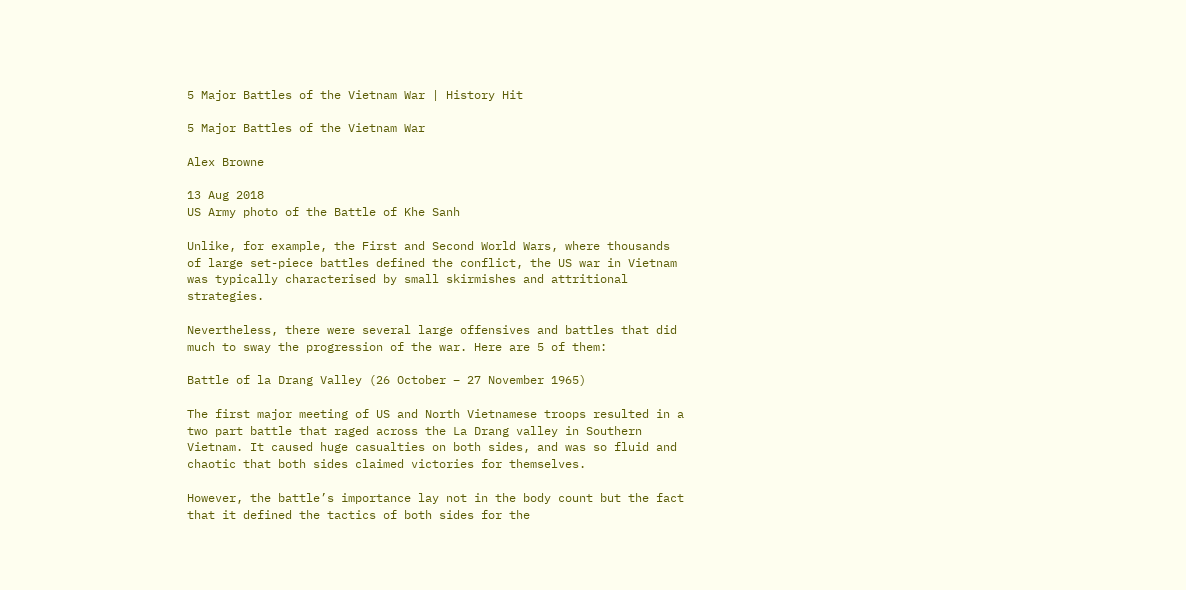5 Major Battles of the Vietnam War | History Hit

5 Major Battles of the Vietnam War

Alex Browne

13 Aug 2018
US Army photo of the Battle of Khe Sanh

Unlike, for example, the First and Second World Wars, where thousands of large set-piece battles defined the conflict, the US war in Vietnam was typically characterised by small skirmishes and attritional strategies.

Nevertheless, there were several large offensives and battles that did much to sway the progression of the war. Here are 5 of them:

Battle of la Drang Valley (26 October – 27 November 1965)

The first major meeting of US and North Vietnamese troops resulted in a two part battle that raged across the La Drang valley in Southern Vietnam. It caused huge casualties on both sides, and was so fluid and chaotic that both sides claimed victories for themselves.

However, the battle’s importance lay not in the body count but the fact that it defined the tactics of both sides for the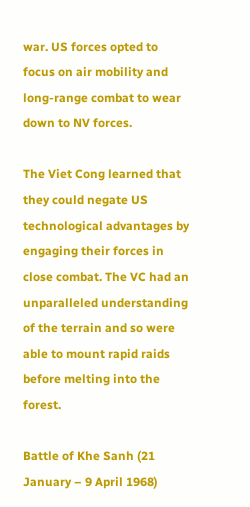war. US forces opted to focus on air mobility and long-range combat to wear down to NV forces.

The Viet Cong learned that they could negate US technological advantages by engaging their forces in close combat. The VC had an unparalleled understanding of the terrain and so were able to mount rapid raids before melting into the forest.

Battle of Khe Sanh (21 January – 9 April 1968)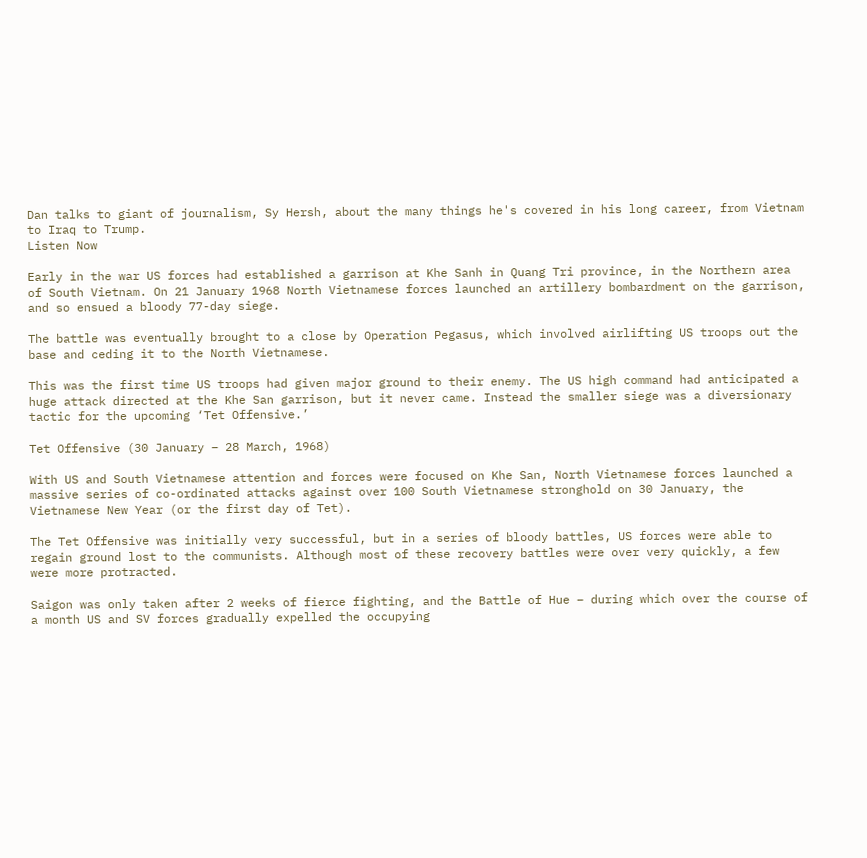Dan talks to giant of journalism, Sy Hersh, about the many things he's covered in his long career, from Vietnam to Iraq to Trump.
Listen Now

Early in the war US forces had established a garrison at Khe Sanh in Quang Tri province, in the Northern area of South Vietnam. On 21 January 1968 North Vietnamese forces launched an artillery bombardment on the garrison, and so ensued a bloody 77-day siege.

The battle was eventually brought to a close by Operation Pegasus, which involved airlifting US troops out the base and ceding it to the North Vietnamese.

This was the first time US troops had given major ground to their enemy. The US high command had anticipated a huge attack directed at the Khe San garrison, but it never came. Instead the smaller siege was a diversionary tactic for the upcoming ‘Tet Offensive.’

Tet Offensive (30 January – 28 March, 1968)

With US and South Vietnamese attention and forces were focused on Khe San, North Vietnamese forces launched a massive series of co-ordinated attacks against over 100 South Vietnamese stronghold on 30 January, the Vietnamese New Year (or the first day of Tet).

The Tet Offensive was initially very successful, but in a series of bloody battles, US forces were able to regain ground lost to the communists. Although most of these recovery battles were over very quickly, a few were more protracted.

Saigon was only taken after 2 weeks of fierce fighting, and the Battle of Hue – during which over the course of a month US and SV forces gradually expelled the occupying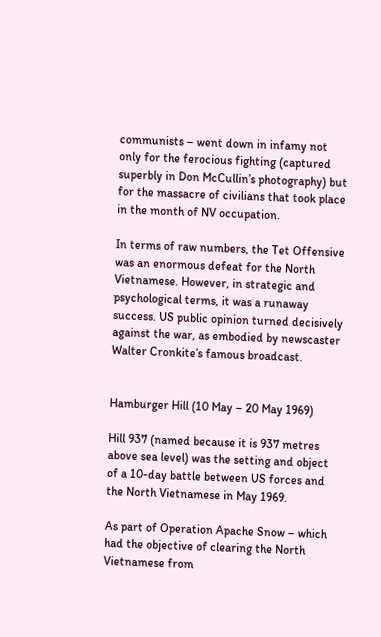communists – went down in infamy not only for the ferocious fighting (captured superbly in Don McCullin’s photography) but for the massacre of civilians that took place in the month of NV occupation.

In terms of raw numbers, the Tet Offensive was an enormous defeat for the North Vietnamese. However, in strategic and psychological terms, it was a runaway success. US public opinion turned decisively against the war, as embodied by newscaster Walter Cronkite’s famous broadcast.


Hamburger Hill (10 May – 20 May 1969)

Hill 937 (named because it is 937 metres above sea level) was the setting and object of a 10-day battle between US forces and the North Vietnamese in May 1969.

As part of Operation Apache Snow – which had the objective of clearing the North Vietnamese from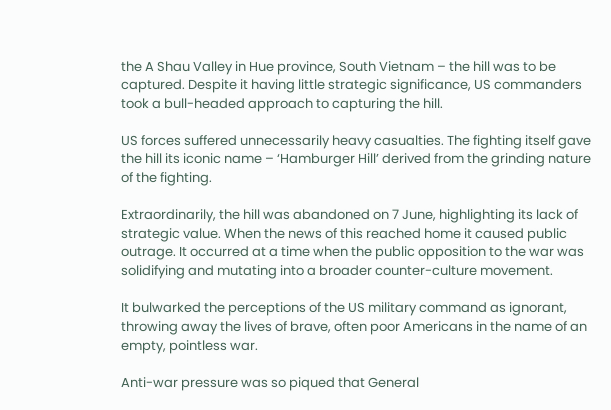the A Shau Valley in Hue province, South Vietnam – the hill was to be captured. Despite it having little strategic significance, US commanders took a bull-headed approach to capturing the hill.

US forces suffered unnecessarily heavy casualties. The fighting itself gave the hill its iconic name – ‘Hamburger Hill’ derived from the grinding nature of the fighting.

Extraordinarily, the hill was abandoned on 7 June, highlighting its lack of strategic value. When the news of this reached home it caused public outrage. It occurred at a time when the public opposition to the war was solidifying and mutating into a broader counter-culture movement.

It bulwarked the perceptions of the US military command as ignorant, throwing away the lives of brave, often poor Americans in the name of an empty, pointless war.

Anti-war pressure was so piqued that General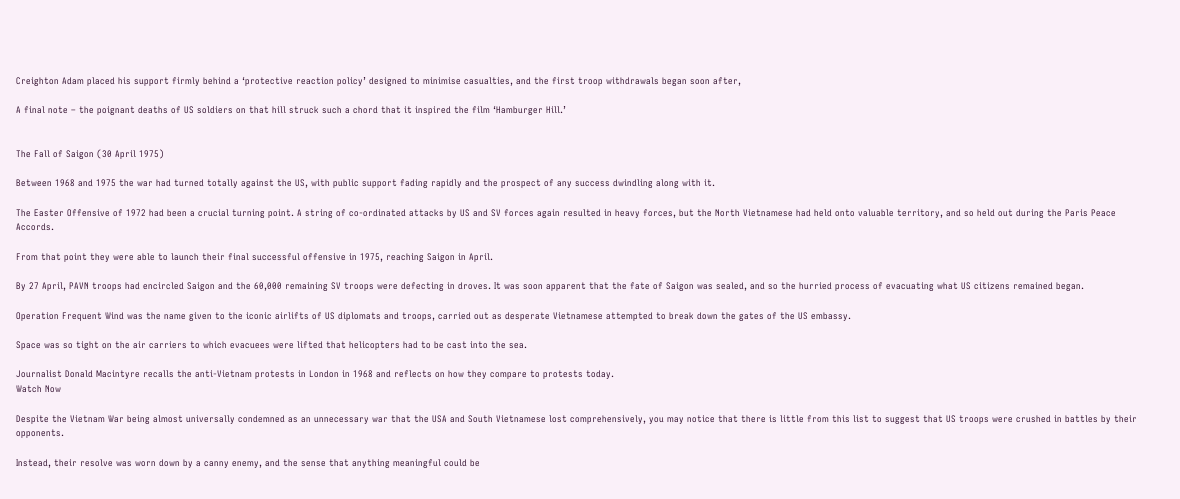Creighton Adam placed his support firmly behind a ‘protective reaction policy’ designed to minimise casualties, and the first troop withdrawals began soon after,

A final note – the poignant deaths of US soldiers on that hill struck such a chord that it inspired the film ‘Hamburger Hill.’


The Fall of Saigon (30 April 1975)

Between 1968 and 1975 the war had turned totally against the US, with public support fading rapidly and the prospect of any success dwindling along with it.

The Easter Offensive of 1972 had been a crucial turning point. A string of co-ordinated attacks by US and SV forces again resulted in heavy forces, but the North Vietnamese had held onto valuable territory, and so held out during the Paris Peace Accords.

From that point they were able to launch their final successful offensive in 1975, reaching Saigon in April.

By 27 April, PAVN troops had encircled Saigon and the 60,000 remaining SV troops were defecting in droves. It was soon apparent that the fate of Saigon was sealed, and so the hurried process of evacuating what US citizens remained began.

Operation Frequent Wind was the name given to the iconic airlifts of US diplomats and troops, carried out as desperate Vietnamese attempted to break down the gates of the US embassy.

Space was so tight on the air carriers to which evacuees were lifted that helicopters had to be cast into the sea.

Journalist Donald Macintyre recalls the anti-Vietnam protests in London in 1968 and reflects on how they compare to protests today.
Watch Now

Despite the Vietnam War being almost universally condemned as an unnecessary war that the USA and South Vietnamese lost comprehensively, you may notice that there is little from this list to suggest that US troops were crushed in battles by their opponents.

Instead, their resolve was worn down by a canny enemy, and the sense that anything meaningful could be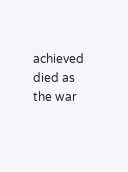achieved died as the war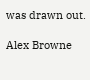was drawn out.

Alex Browne